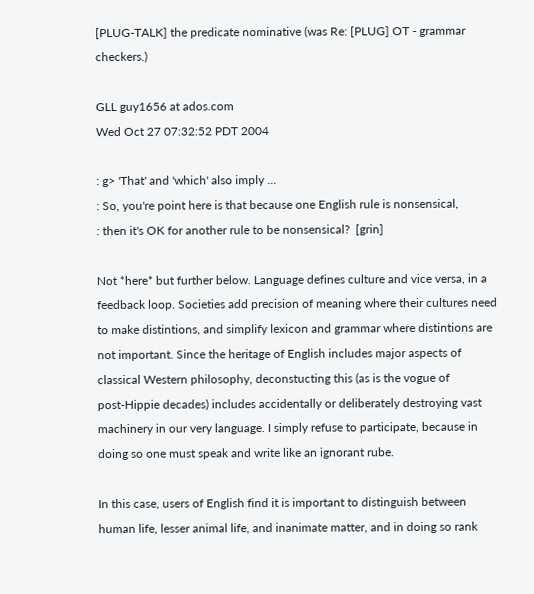[PLUG-TALK] the predicate nominative (was Re: [PLUG] OT - grammar checkers.)

GLL guy1656 at ados.com
Wed Oct 27 07:32:52 PDT 2004

: g> 'That' and 'which' also imply ...
: So, you're point here is that because one English rule is nonsensical,
: then it's OK for another rule to be nonsensical?  [grin]

Not *here* but further below. Language defines culture and vice versa, in a
feedback loop. Societies add precision of meaning where their cultures need
to make distintions, and simplify lexicon and grammar where distintions are
not important. Since the heritage of English includes major aspects of
classical Western philosophy, deconstucting this (as is the vogue of
post-Hippie decades) includes accidentally or deliberately destroying vast
machinery in our very language. I simply refuse to participate, because in
doing so one must speak and write like an ignorant rube.

In this case, users of English find it is important to distinguish between
human life, lesser animal life, and inanimate matter, and in doing so rank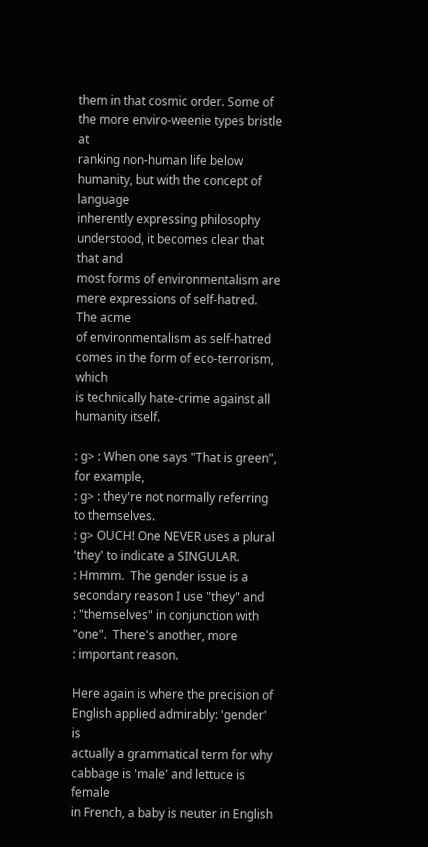them in that cosmic order. Some of the more enviro-weenie types bristle at
ranking non-human life below humanity, but with the concept of language
inherently expressing philosophy understood, it becomes clear that that and
most forms of environmentalism are mere expressions of self-hatred. The acme
of environmentalism as self-hatred comes in the form of eco-terrorism, which
is technically hate-crime against all humanity itself.

: g> : When one says "That is green", for example,
: g> : they're not normally referring to themselves.
: g> OUCH! One NEVER uses a plural 'they' to indicate a SINGULAR.
: Hmmm.  The gender issue is a secondary reason I use "they" and
: "themselves" in conjunction with "one".  There's another, more
: important reason.

Here again is where the precision of English applied admirably: 'gender' is
actually a grammatical term for why cabbage is 'male' and lettuce is female
in French, a baby is neuter in English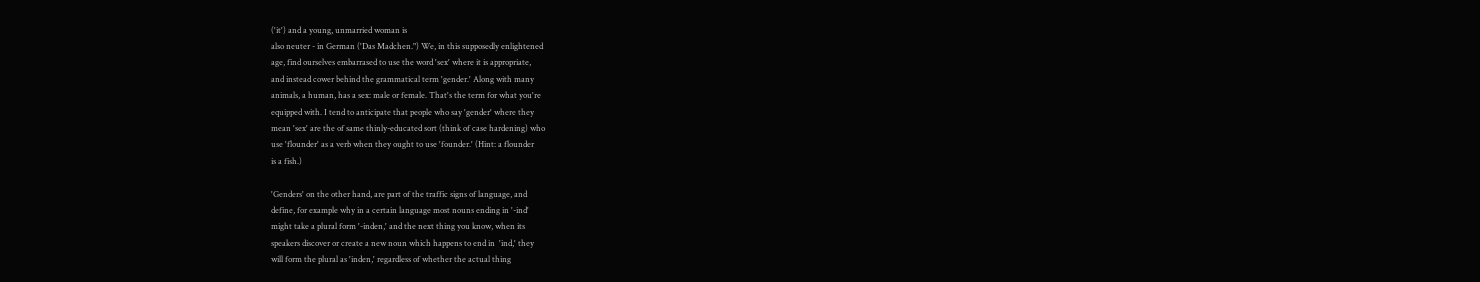('it') and a young, unmarried woman is
also neuter - in German ('Das Madchen.") We, in this supposedly enlightened
age, find ourselves embarrased to use the word 'sex' where it is appropriate,
and instead cower behind the grammatical term 'gender.' Along with many
animals, a human, has a sex: male or female. That's the term for what you're
equipped with. I tend to anticipate that people who say 'gender' where they
mean 'sex' are the of same thinly-educated sort (think of case hardening) who
use 'flounder' as a verb when they ought to use 'founder.' (Hint: a flounder
is a fish.)

'Genders' on the other hand, are part of the traffic signs of language, and
define, for example why in a certain language most nouns ending in '-ind'
might take a plural form '-inden,' and the next thing you know, when its
speakers discover or create a new noun which happens to end in  'ind,' they
will form the plural as 'inden,' regardless of whether the actual thing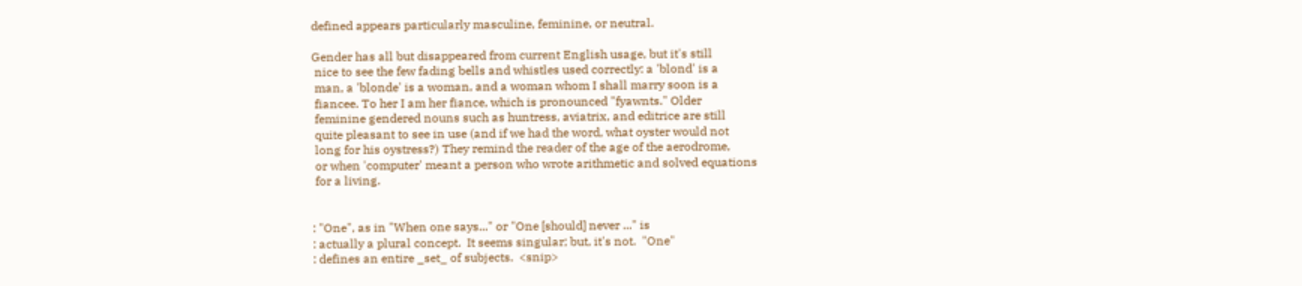defined appears particularly masculine, feminine, or neutral.

Gender has all but disappeared from current English usage, but it's still
 nice to see the few fading bells and whistles used correctly: a 'blond' is a
 man, a 'blonde' is a woman, and a woman whom I shall marry soon is a
 fiancee. To her I am her fiance, which is pronounced "fyawnts." Older
 feminine gendered nouns such as huntress, aviatrix, and editrice are still
 quite pleasant to see in use (and if we had the word, what oyster would not
 long for his oystress?) They remind the reader of the age of the aerodrome,
 or when 'computer' meant a person who wrote arithmetic and solved equations
 for a living.


: "One", as in "When one says..." or "One [should] never ..." is
: actually a plural concept.  It seems singular; but, it's not.  "One"
: defines an entire _set_ of subjects.  <snip>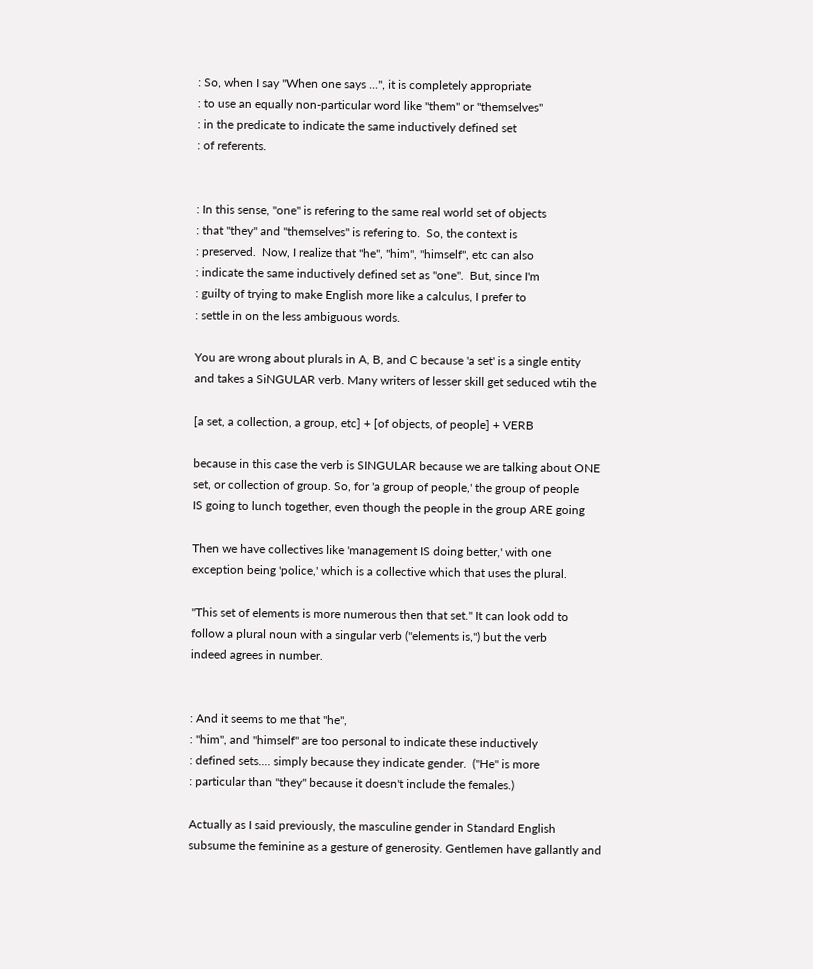: So, when I say "When one says ...", it is completely appropriate
: to use an equally non-particular word like "them" or "themselves"
: in the predicate to indicate the same inductively defined set
: of referents.


: In this sense, "one" is refering to the same real world set of objects
: that "they" and "themselves" is refering to.  So, the context is
: preserved.  Now, I realize that "he", "him", "himself", etc can also
: indicate the same inductively defined set as "one".  But, since I'm
: guilty of trying to make English more like a calculus, I prefer to
: settle in on the less ambiguous words.

You are wrong about plurals in A, B, and C because 'a set' is a single entity
and takes a SiNGULAR verb. Many writers of lesser skill get seduced wtih the

[a set, a collection, a group, etc] + [of objects, of people] + VERB

because in this case the verb is SINGULAR because we are talking about ONE
set, or collection of group. So, for 'a group of people,' the group of people
IS going to lunch together, even though the people in the group ARE going

Then we have collectives like 'management IS doing better,' with one
exception being 'police,' which is a collective which that uses the plural.

"This set of elements is more numerous then that set." It can look odd to
follow a plural noun with a singular verb ("elements is,") but the verb
indeed agrees in number.


: And it seems to me that "he",
: "him", and "himself" are too personal to indicate these inductively
: defined sets.... simply because they indicate gender.  ("He" is more
: particular than "they" because it doesn't include the females.)

Actually as I said previously, the masculine gender in Standard English
subsume the feminine as a gesture of generosity. Gentlemen have gallantly and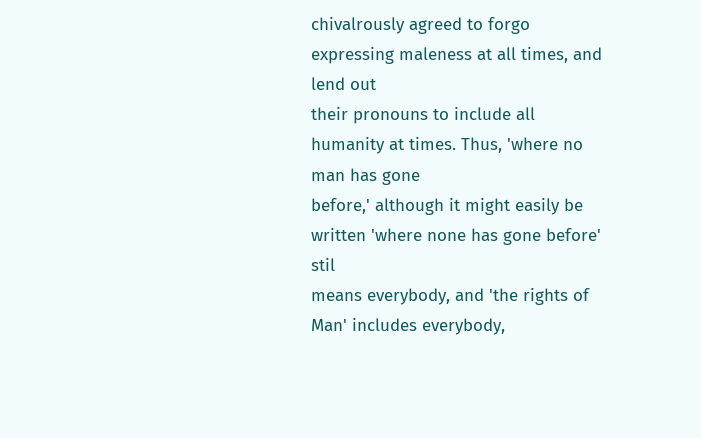chivalrously agreed to forgo expressing maleness at all times, and lend out
their pronouns to include all humanity at times. Thus, 'where no man has gone
before,' although it might easily be written 'where none has gone before' stil
means everybody, and 'the rights of Man' includes everybody,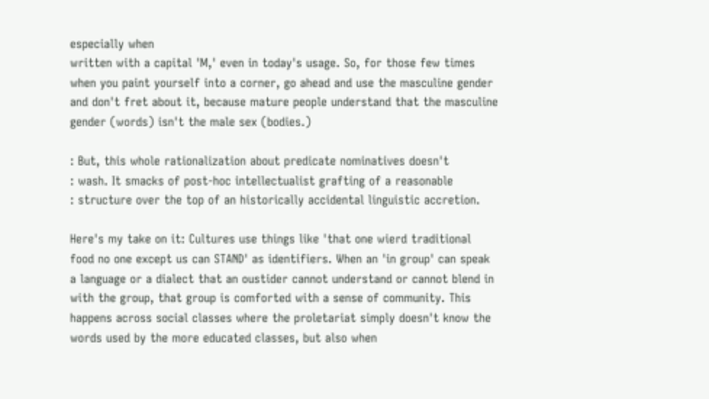especially when
written with a capital 'M,' even in today's usage. So, for those few times
when you paint yourself into a corner, go ahead and use the masculine gender
and don't fret about it, because mature people understand that the masculine
gender (words) isn't the male sex (bodies.)

: But, this whole rationalization about predicate nominatives doesn't
: wash. It smacks of post-hoc intellectualist grafting of a reasonable
: structure over the top of an historically accidental linguistic accretion.

Here's my take on it: Cultures use things like 'that one wierd traditional
food no one except us can STAND' as identifiers. When an 'in group' can speak
a language or a dialect that an oustider cannot understand or cannot blend in
with the group, that group is comforted with a sense of community. This
happens across social classes where the proletariat simply doesn't know the
words used by the more educated classes, but also when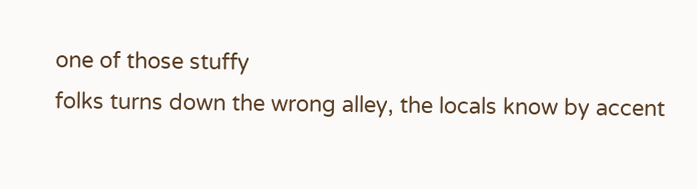one of those stuffy
folks turns down the wrong alley, the locals know by accent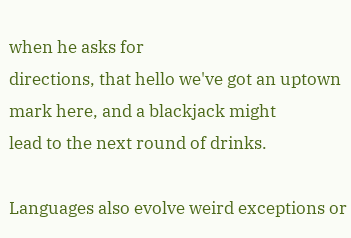when he asks for
directions, that hello we've got an uptown mark here, and a blackjack might
lead to the next round of drinks.

Languages also evolve weird exceptions or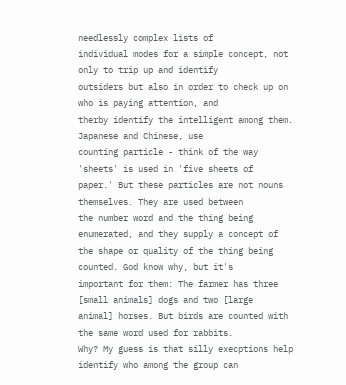needlessly complex lists of
individual modes for a simple concept, not only to trip up and identify
outsiders but also in order to check up on who is paying attention, and
therby identify the intelligent among them. Japanese and Chinese, use
counting particle - think of the way 'sheets' is used in 'five sheets of
paper.' But these particles are not nouns themselves. They are used between
the number word and the thing being enumerated, and they supply a concept of
the shape or quality of the thing being counted. God know why, but it's
important for them: The farmer has three [small animals] dogs and two [large
animal] horses. But birds are counted with the same word used for rabbits.
Why? My guess is that silly execptions help identify who among the group can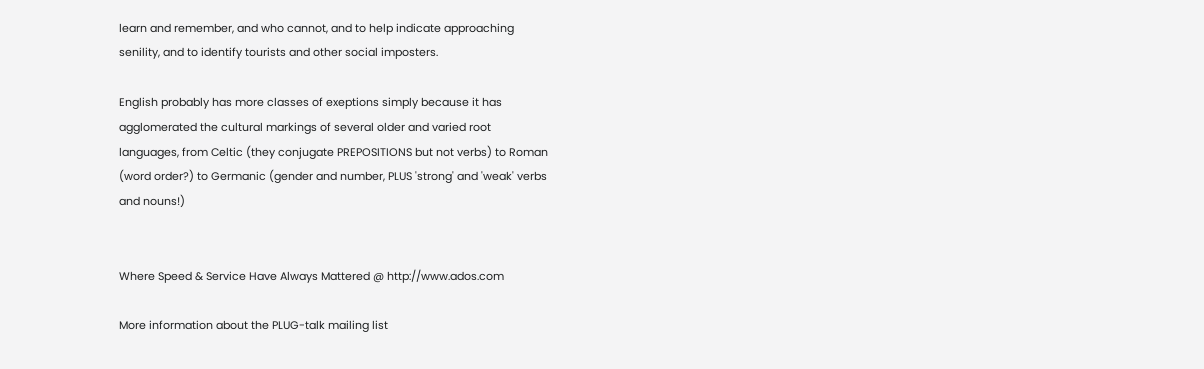learn and remember, and who cannot, and to help indicate approaching
senility, and to identify tourists and other social imposters.

English probably has more classes of exeptions simply because it has
agglomerated the cultural markings of several older and varied root
languages, from Celtic (they conjugate PREPOSITIONS but not verbs) to Roman
(word order?) to Germanic (gender and number, PLUS 'strong' and 'weak' verbs
and nouns!)


Where Speed & Service Have Always Mattered @ http://www.ados.com

More information about the PLUG-talk mailing list